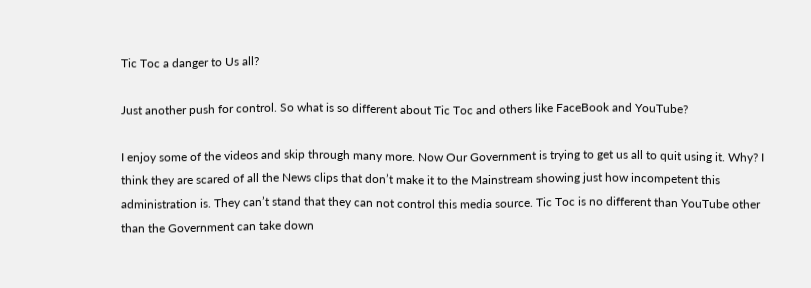Tic Toc a danger to Us all?

Just another push for control. So what is so different about Tic Toc and others like FaceBook and YouTube?

I enjoy some of the videos and skip through many more. Now Our Government is trying to get us all to quit using it. Why? I think they are scared of all the News clips that don’t make it to the Mainstream showing just how incompetent this administration is. They can’t stand that they can not control this media source. Tic Toc is no different than YouTube other than the Government can take down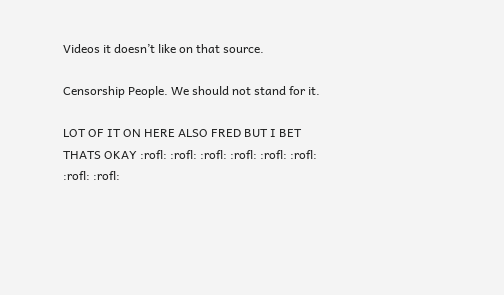Videos it doesn’t like on that source.

Censorship People. We should not stand for it.

LOT OF IT ON HERE ALSO FRED BUT I BET THATS OKAY :rofl: :rofl: :rofl: :rofl: :rofl: :rofl: :rofl: :rofl: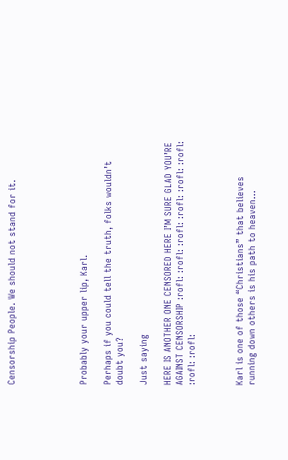Censorship People. We should not stand for it.





Probably your upper lip, Karl.

Perhaps if you could tell the truth, folks wouldn’t doubt you?

Just saying

HERE IS ANOTHER ONE CENSORED HERE I’M SURE GLAD YOU’RE AGAINST CENSORSHIP :rofl: :rofl: :rofl: :rofl: :rofl: :rofl: :rofl: :rofl:



Karl is one of those “Christians” that believes running down others is his path to heaven…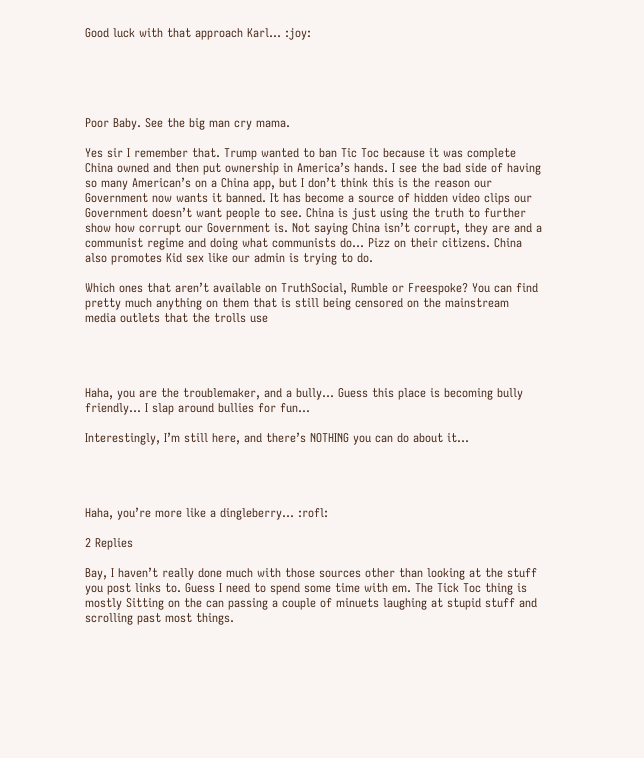Good luck with that approach Karl… :joy:





Poor Baby. See the big man cry mama.

Yes sir I remember that. Trump wanted to ban Tic Toc because it was complete China owned and then put ownership in America’s hands. I see the bad side of having so many American’s on a China app, but I don’t think this is the reason our Government now wants it banned. It has become a source of hidden video clips our Government doesn’t want people to see. China is just using the truth to further show how corrupt our Government is. Not saying China isn’t corrupt, they are and a communist regime and doing what communists do… Pizz on their citizens. China also promotes Kid sex like our admin is trying to do.

Which ones that aren’t available on TruthSocial, Rumble or Freespoke? You can find pretty much anything on them that is still being censored on the mainstream media outlets that the trolls use




Haha, you are the troublemaker, and a bully… Guess this place is becoming bully friendly… I slap around bullies for fun…

Interestingly, I’m still here, and there’s NOTHING you can do about it…




Haha, you’re more like a dingleberry… :rofl:

2 Replies

Bay, I haven’t really done much with those sources other than looking at the stuff you post links to. Guess I need to spend some time with em. The Tick Toc thing is mostly Sitting on the can passing a couple of minuets laughing at stupid stuff and scrolling past most things.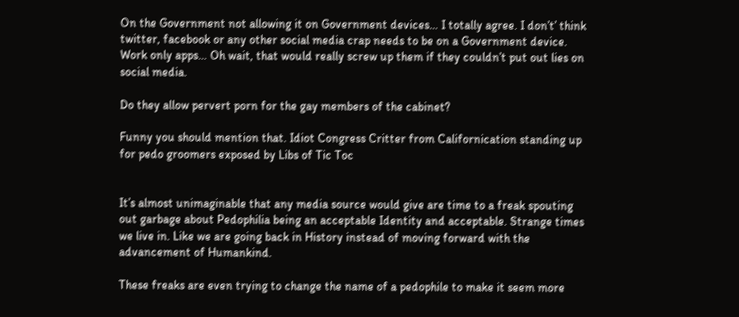On the Government not allowing it on Government devices… I totally agree. I don’t’ think twitter, facebook or any other social media crap needs to be on a Government device. Work only apps… Oh wait, that would really screw up them if they couldn’t put out lies on social media.

Do they allow pervert porn for the gay members of the cabinet?

Funny you should mention that. Idiot Congress Critter from Californication standing up for pedo groomers exposed by Libs of Tic Toc


It’s almost unimaginable that any media source would give are time to a freak spouting out garbage about Pedophilia being an acceptable Identity and acceptable. Strange times we live in. Like we are going back in History instead of moving forward with the advancement of Humankind.

These freaks are even trying to change the name of a pedophile to make it seem more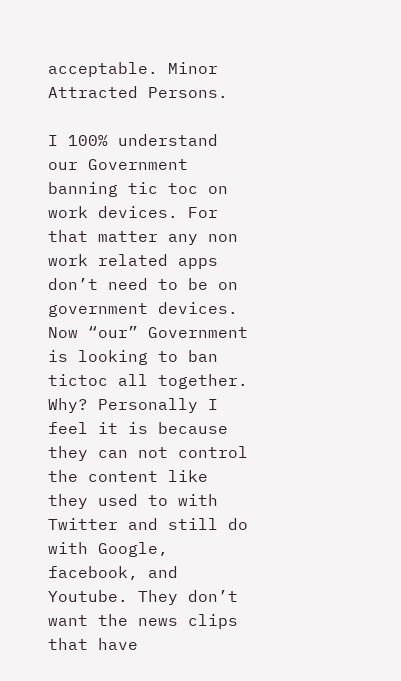acceptable. Minor Attracted Persons.

I 100% understand our Government banning tic toc on work devices. For that matter any non work related apps don’t need to be on government devices. Now “our” Government is looking to ban tictoc all together. Why? Personally I feel it is because they can not control the content like they used to with Twitter and still do with Google, facebook, and Youtube. They don’t want the news clips that have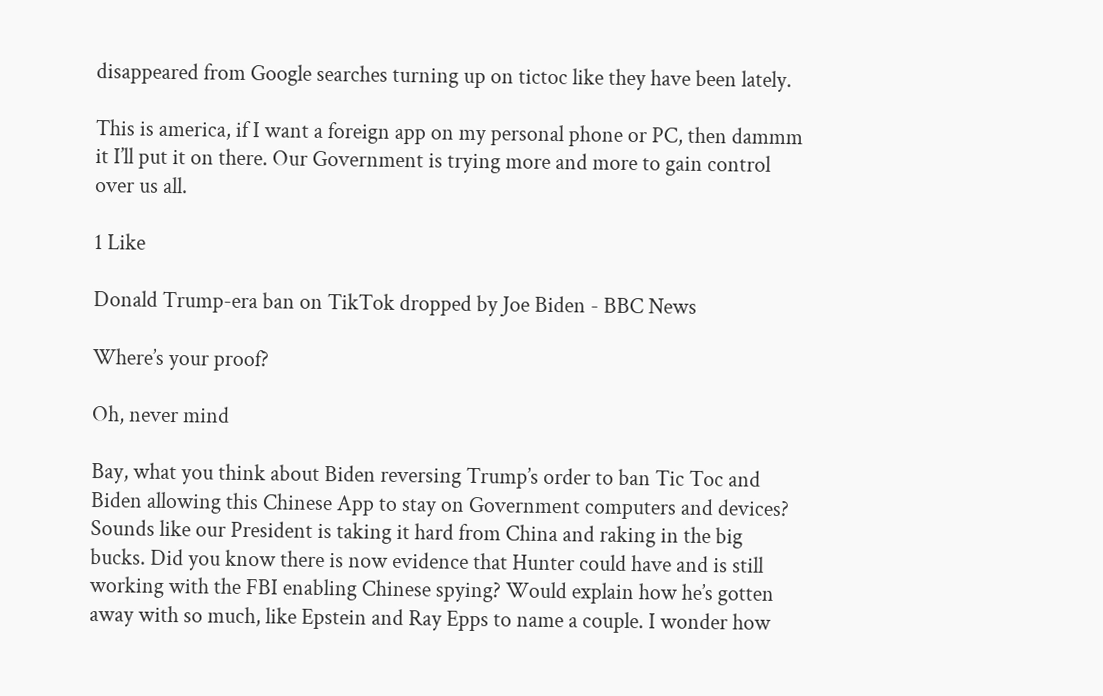disappeared from Google searches turning up on tictoc like they have been lately.

This is america, if I want a foreign app on my personal phone or PC, then dammm it I’ll put it on there. Our Government is trying more and more to gain control over us all.

1 Like

Donald Trump-era ban on TikTok dropped by Joe Biden - BBC News

Where’s your proof?

Oh, never mind

Bay, what you think about Biden reversing Trump’s order to ban Tic Toc and Biden allowing this Chinese App to stay on Government computers and devices? Sounds like our President is taking it hard from China and raking in the big bucks. Did you know there is now evidence that Hunter could have and is still working with the FBI enabling Chinese spying? Would explain how he’s gotten away with so much, like Epstein and Ray Epps to name a couple. I wonder how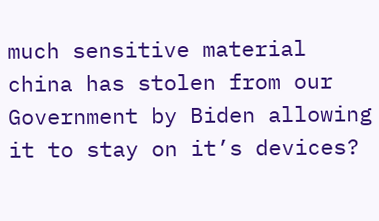much sensitive material china has stolen from our Government by Biden allowing it to stay on it’s devices?